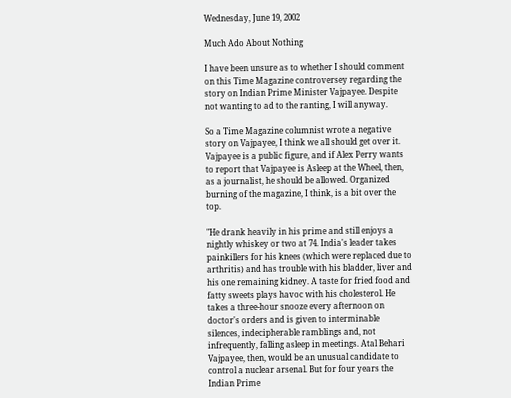Wednesday, June 19, 2002

Much Ado About Nothing

I have been unsure as to whether I should comment on this Time Magazine controversey regarding the story on Indian Prime Minister Vajpayee. Despite not wanting to ad to the ranting, I will anyway.

So a Time Magazine columnist wrote a negative story on Vajpayee, I think we all should get over it. Vajpayee is a public figure, and if Alex Perry wants to report that Vajpayee is Asleep at the Wheel, then, as a journalist, he should be allowed. Organized burning of the magazine, I think, is a bit over the top.

"He drank heavily in his prime and still enjoys a nightly whiskey or two at 74. India's leader takes painkillers for his knees (which were replaced due to arthritis) and has trouble with his bladder, liver and his one remaining kidney. A taste for fried food and fatty sweets plays havoc with his cholesterol. He takes a three-hour snooze every afternoon on doctor's orders and is given to interminable silences, indecipherable ramblings and, not infrequently, falling asleep in meetings. Atal Behari Vajpayee, then, would be an unusual candidate to control a nuclear arsenal. But for four years the Indian Prime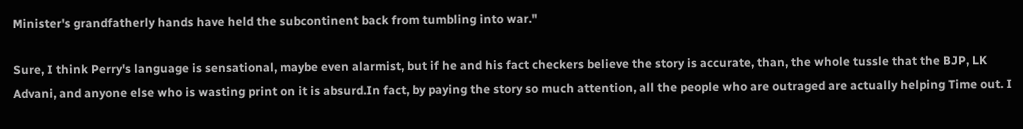Minister's grandfatherly hands have held the subcontinent back from tumbling into war."

Sure, I think Perry's language is sensational, maybe even alarmist, but if he and his fact checkers believe the story is accurate, than, the whole tussle that the BJP, LK Advani, and anyone else who is wasting print on it is absurd.In fact, by paying the story so much attention, all the people who are outraged are actually helping Time out. I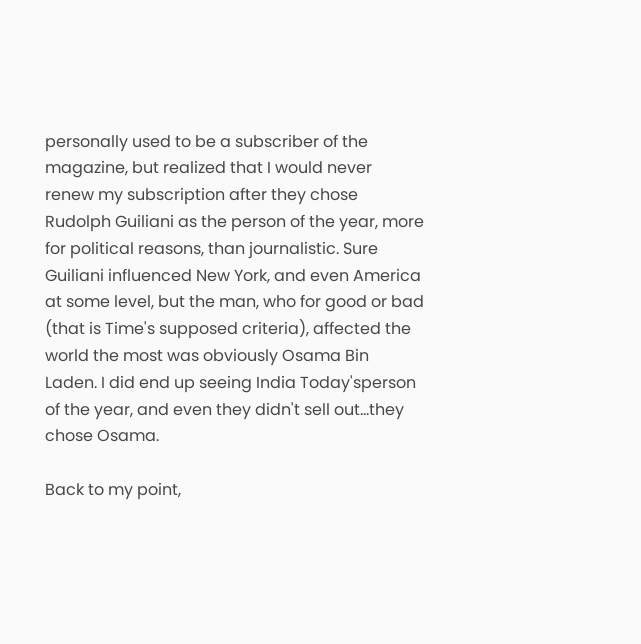personally used to be a subscriber of the magazine, but realized that I would never renew my subscription after they chose Rudolph Guiliani as the person of the year, more for political reasons, than journalistic. Sure Guiliani influenced New York, and even America at some level, but the man, who for good or bad (that is Time's supposed criteria), affected the world the most was obviously Osama Bin Laden. I did end up seeing India Today'sperson of the year, and even they didn't sell out...they chose Osama.

Back to my point,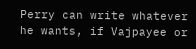Perry can write whatever he wants, if Vajpayee or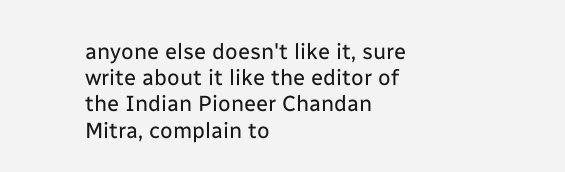anyone else doesn't like it, sure write about it like the editor of the Indian Pioneer Chandan Mitra, complain to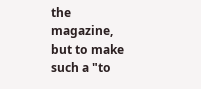the magazine, but to make such a "to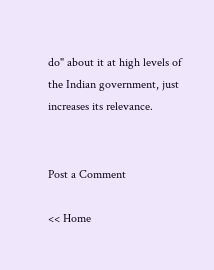do" about it at high levels of the Indian government, just increases its relevance.


Post a Comment

<< Home